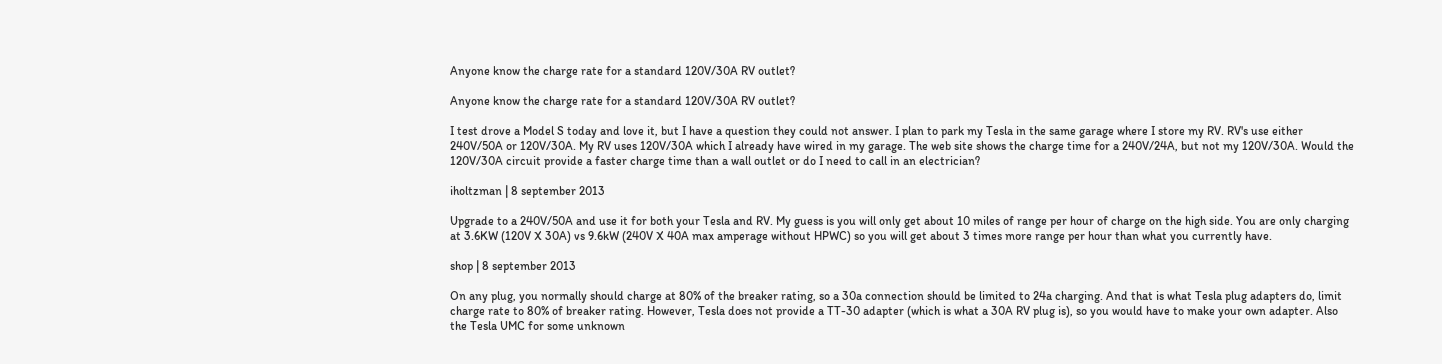Anyone know the charge rate for a standard 120V/30A RV outlet?

Anyone know the charge rate for a standard 120V/30A RV outlet?

I test drove a Model S today and love it, but I have a question they could not answer. I plan to park my Tesla in the same garage where I store my RV. RV's use either 240V/50A or 120V/30A. My RV uses 120V/30A which I already have wired in my garage. The web site shows the charge time for a 240V/24A, but not my 120V/30A. Would the 120V/30A circuit provide a faster charge time than a wall outlet or do I need to call in an electrician?

iholtzman | 8 september 2013

Upgrade to a 240V/50A and use it for both your Tesla and RV. My guess is you will only get about 10 miles of range per hour of charge on the high side. You are only charging at 3.6KW (120V X 30A) vs 9.6kW (240V X 40A max amperage without HPWC) so you will get about 3 times more range per hour than what you currently have.

shop | 8 september 2013

On any plug, you normally should charge at 80% of the breaker rating, so a 30a connection should be limited to 24a charging. And that is what Tesla plug adapters do, limit charge rate to 80% of breaker rating. However, Tesla does not provide a TT-30 adapter (which is what a 30A RV plug is), so you would have to make your own adapter. Also the Tesla UMC for some unknown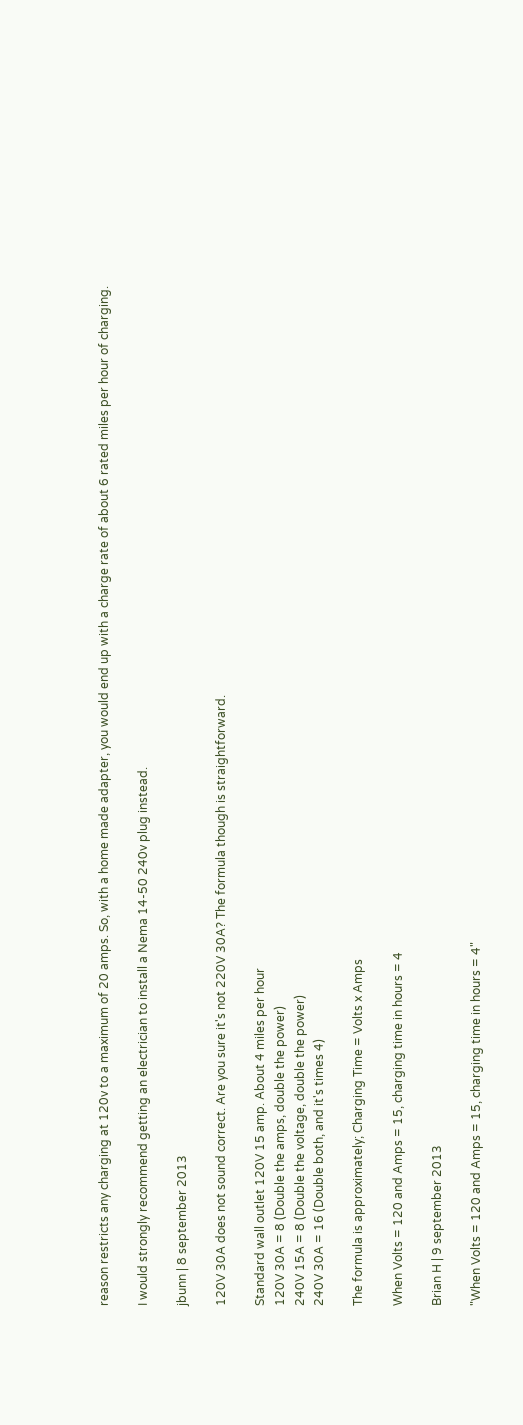reason restricts any charging at 120v to a maximum of 20 amps. So, with a home made adapter, you would end up with a charge rate of about 6 rated miles per hour of charging.

I would strongly recommend getting an electrician to install a Nema 14-50 240v plug instead.

jbunn | 8 september 2013

120V 30A does not sound correct. Are you sure it's not 220V 30A? The formula though is straightforward.

Standard wall outlet 120V 15 amp. About 4 miles per hour
120V 30A = 8 (Double the amps, double the power)
240V 15A = 8 (Double the voltage, double the power)
240V 30A = 16 (Double both, and it's times 4)

The formula is approximately; Charging Time = Volts x Amps

When Volts = 120 and Amps = 15, charging time in hours = 4

Brian H | 9 september 2013

"When Volts = 120 and Amps = 15, charging time in hours = 4"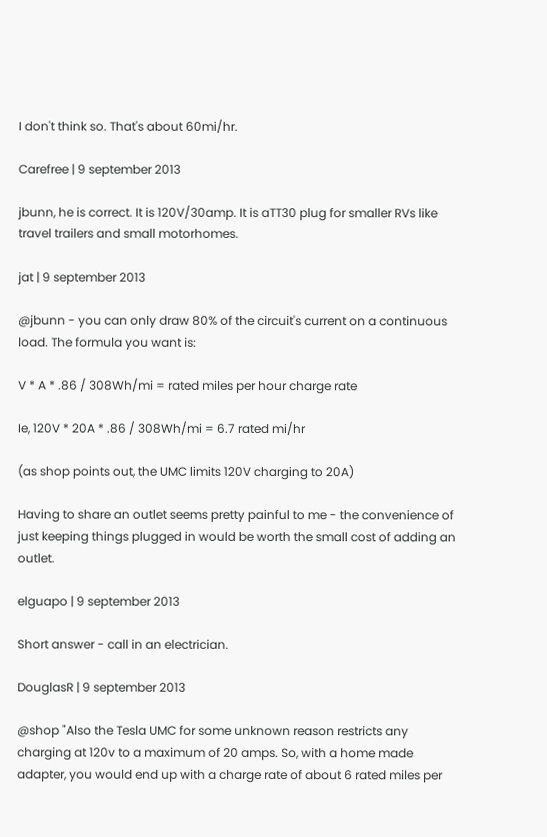I don't think so. That's about 60mi/hr.

Carefree | 9 september 2013

jbunn, he is correct. It is 120V/30amp. It is aTT30 plug for smaller RVs like travel trailers and small motorhomes.

jat | 9 september 2013

@jbunn - you can only draw 80% of the circuit's current on a continuous load. The formula you want is:

V * A * .86 / 308Wh/mi = rated miles per hour charge rate

Ie, 120V * 20A * .86 / 308Wh/mi = 6.7 rated mi/hr

(as shop points out, the UMC limits 120V charging to 20A)

Having to share an outlet seems pretty painful to me - the convenience of just keeping things plugged in would be worth the small cost of adding an outlet.

elguapo | 9 september 2013

Short answer - call in an electrician.

DouglasR | 9 september 2013

@shop "Also the Tesla UMC for some unknown reason restricts any charging at 120v to a maximum of 20 amps. So, with a home made adapter, you would end up with a charge rate of about 6 rated miles per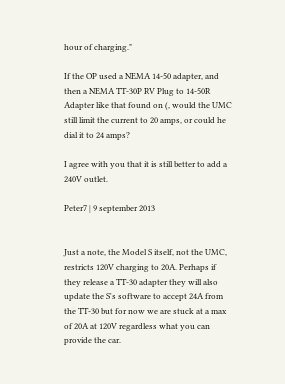hour of charging."

If the OP used a NEMA 14-50 adapter, and then a NEMA TT-30P RV Plug to 14-50R Adapter like that found on (, would the UMC still limit the current to 20 amps, or could he dial it to 24 amps?

I agree with you that it is still better to add a 240V outlet.

Peter7 | 9 september 2013


Just a note, the Model S itself, not the UMC, restricts 120V charging to 20A. Perhaps if they release a TT-30 adapter they will also update the S's software to accept 24A from the TT-30 but for now we are stuck at a max of 20A at 120V regardless what you can provide the car.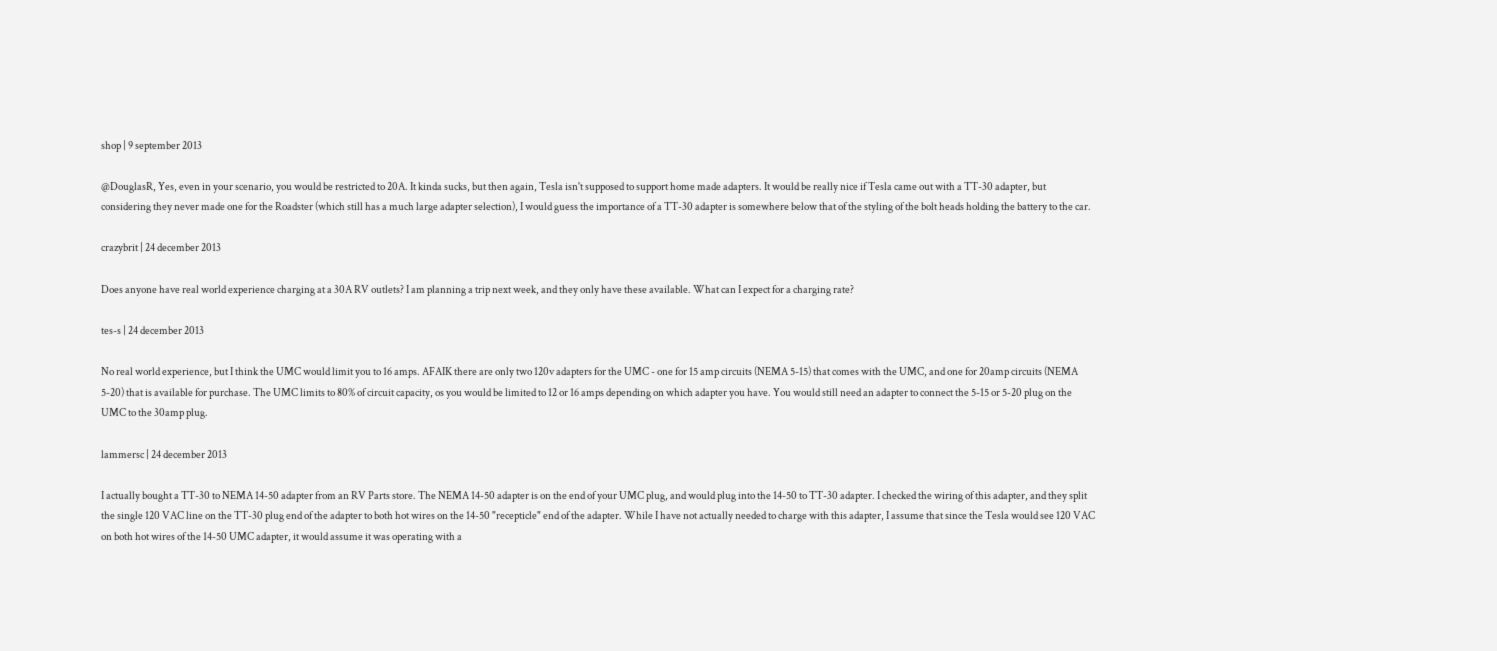shop | 9 september 2013

@DouglasR, Yes, even in your scenario, you would be restricted to 20A. It kinda sucks, but then again, Tesla isn't supposed to support home made adapters. It would be really nice if Tesla came out with a TT-30 adapter, but considering they never made one for the Roadster (which still has a much large adapter selection), I would guess the importance of a TT-30 adapter is somewhere below that of the styling of the bolt heads holding the battery to the car.

crazybrit | 24 december 2013

Does anyone have real world experience charging at a 30A RV outlets? I am planning a trip next week, and they only have these available. What can I expect for a charging rate?

tes-s | 24 december 2013

No real world experience, but I think the UMC would limit you to 16 amps. AFAIK there are only two 120v adapters for the UMC - one for 15 amp circuits (NEMA 5-15) that comes with the UMC, and one for 20amp circuits (NEMA 5-20) that is available for purchase. The UMC limits to 80% of circuit capacity, os you would be limited to 12 or 16 amps depending on which adapter you have. You would still need an adapter to connect the 5-15 or 5-20 plug on the UMC to the 30amp plug.

lammersc | 24 december 2013

I actually bought a TT-30 to NEMA 14-50 adapter from an RV Parts store. The NEMA 14-50 adapter is on the end of your UMC plug, and would plug into the 14-50 to TT-30 adapter. I checked the wiring of this adapter, and they split the single 120 VAC line on the TT-30 plug end of the adapter to both hot wires on the 14-50 "recepticle" end of the adapter. While I have not actually needed to charge with this adapter, I assume that since the Tesla would see 120 VAC on both hot wires of the 14-50 UMC adapter, it would assume it was operating with a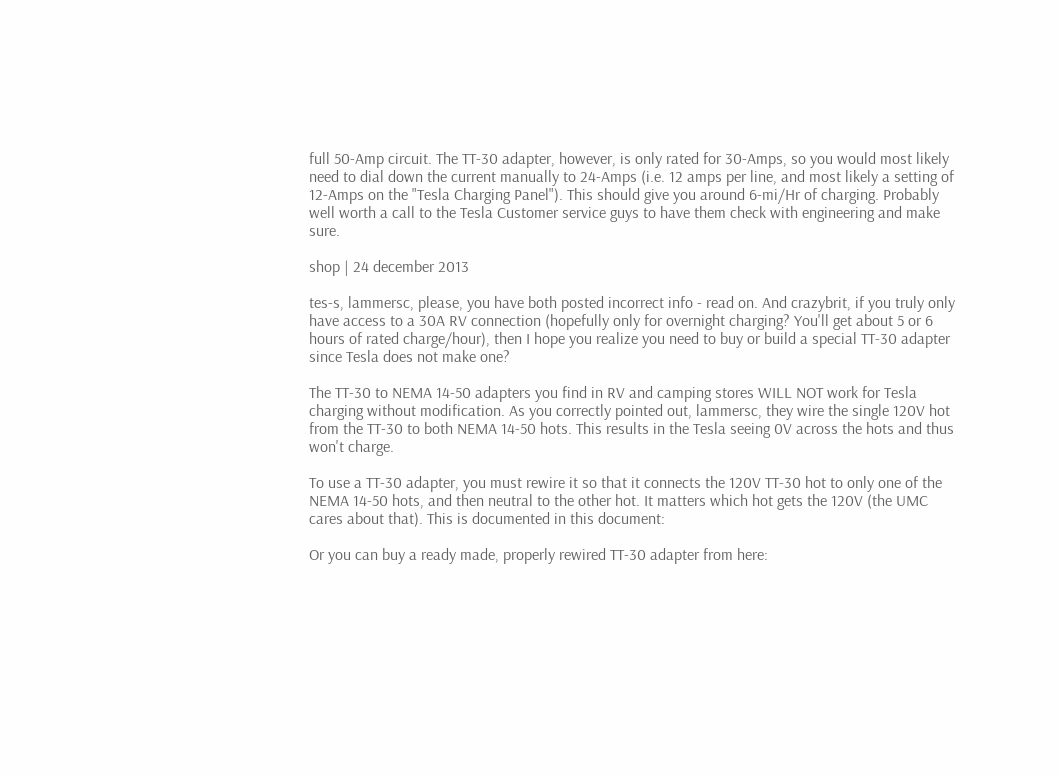full 50-Amp circuit. The TT-30 adapter, however, is only rated for 30-Amps, so you would most likely need to dial down the current manually to 24-Amps (i.e. 12 amps per line, and most likely a setting of 12-Amps on the "Tesla Charging Panel"). This should give you around 6-mi/Hr of charging. Probably well worth a call to the Tesla Customer service guys to have them check with engineering and make sure.

shop | 24 december 2013

tes-s, lammersc, please, you have both posted incorrect info - read on. And crazybrit, if you truly only have access to a 30A RV connection (hopefully only for overnight charging? You'll get about 5 or 6 hours of rated charge/hour), then I hope you realize you need to buy or build a special TT-30 adapter since Tesla does not make one?

The TT-30 to NEMA 14-50 adapters you find in RV and camping stores WILL NOT work for Tesla charging without modification. As you correctly pointed out, lammersc, they wire the single 120V hot from the TT-30 to both NEMA 14-50 hots. This results in the Tesla seeing 0V across the hots and thus won't charge.

To use a TT-30 adapter, you must rewire it so that it connects the 120V TT-30 hot to only one of the NEMA 14-50 hots, and then neutral to the other hot. It matters which hot gets the 120V (the UMC cares about that). This is documented in this document:

Or you can buy a ready made, properly rewired TT-30 adapter from here: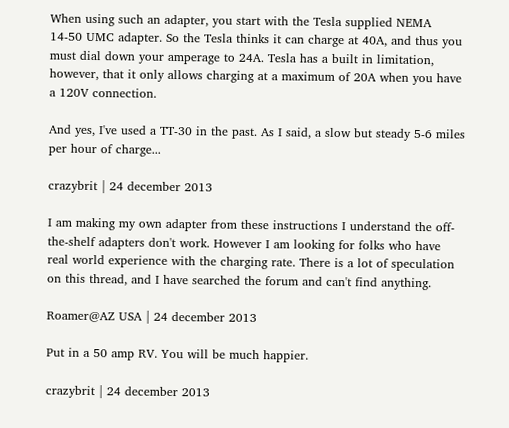When using such an adapter, you start with the Tesla supplied NEMA 14-50 UMC adapter. So the Tesla thinks it can charge at 40A, and thus you must dial down your amperage to 24A. Tesla has a built in limitation, however, that it only allows charging at a maximum of 20A when you have a 120V connection.

And yes, I've used a TT-30 in the past. As I said, a slow but steady 5-6 miles per hour of charge...

crazybrit | 24 december 2013

I am making my own adapter from these instructions I understand the off-the-shelf adapters don't work. However I am looking for folks who have real world experience with the charging rate. There is a lot of speculation on this thread, and I have searched the forum and can't find anything.

Roamer@AZ USA | 24 december 2013

Put in a 50 amp RV. You will be much happier.

crazybrit | 24 december 2013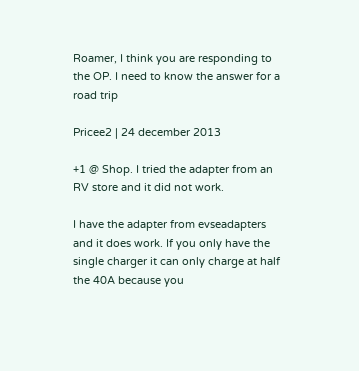Roamer, I think you are responding to the OP. I need to know the answer for a road trip

Pricee2 | 24 december 2013

+1 @ Shop. I tried the adapter from an RV store and it did not work.

I have the adapter from evseadapters and it does work. If you only have the single charger it can only charge at half the 40A because you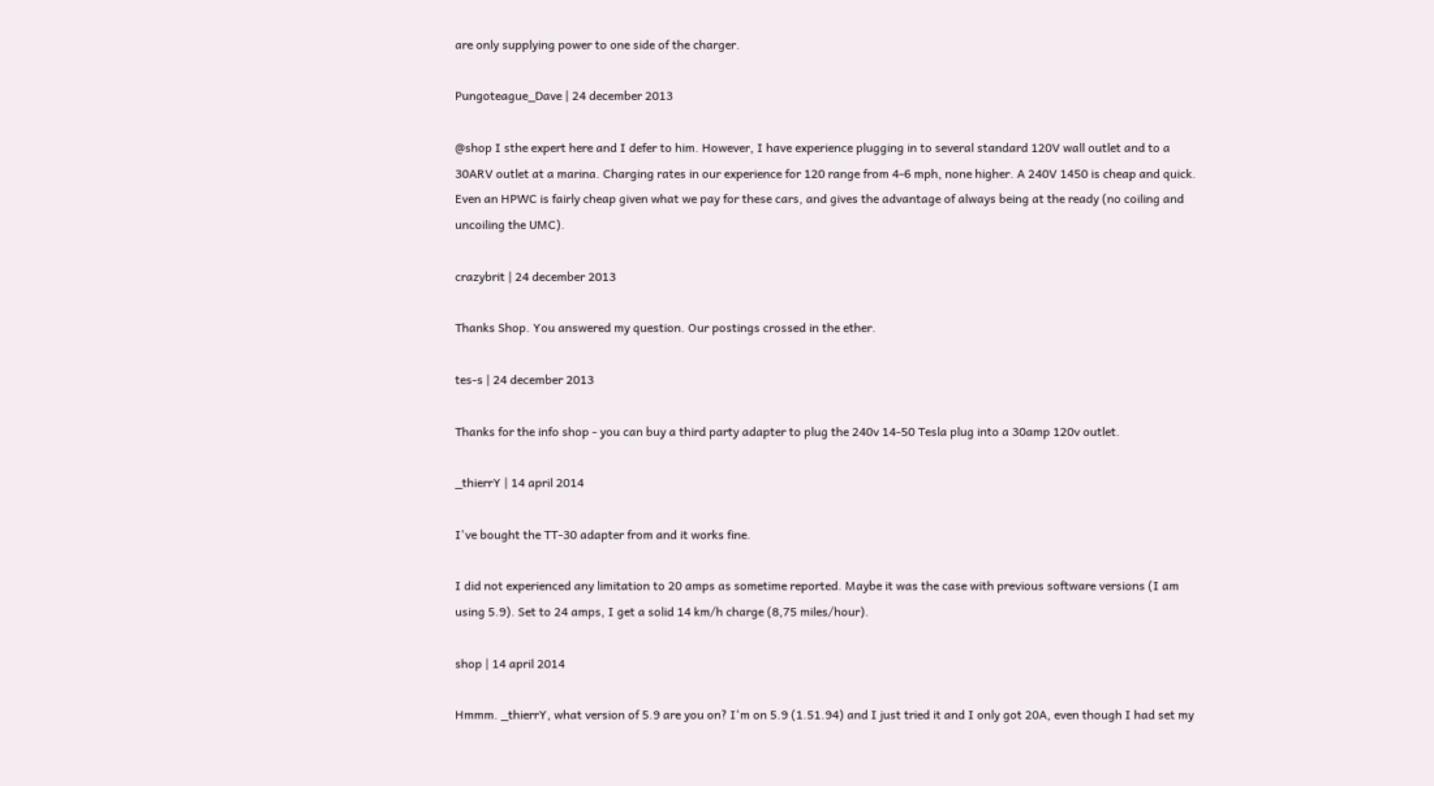are only supplying power to one side of the charger.

Pungoteague_Dave | 24 december 2013

@shop I sthe expert here and I defer to him. However, I have experience plugging in to several standard 120V wall outlet and to a 30ARV outlet at a marina. Charging rates in our experience for 120 range from 4-6 mph, none higher. A 240V 1450 is cheap and quick. Even an HPWC is fairly cheap given what we pay for these cars, and gives the advantage of always being at the ready (no coiling and uncoiling the UMC).

crazybrit | 24 december 2013

Thanks Shop. You answered my question. Our postings crossed in the ether.

tes-s | 24 december 2013

Thanks for the info shop - you can buy a third party adapter to plug the 240v 14-50 Tesla plug into a 30amp 120v outlet.

_thierrY | 14 april 2014

I've bought the TT-30 adapter from and it works fine.

I did not experienced any limitation to 20 amps as sometime reported. Maybe it was the case with previous software versions (I am using 5.9). Set to 24 amps, I get a solid 14 km/h charge (8,75 miles/hour).

shop | 14 april 2014

Hmmm. _thierrY, what version of 5.9 are you on? I'm on 5.9 (1.51.94) and I just tried it and I only got 20A, even though I had set my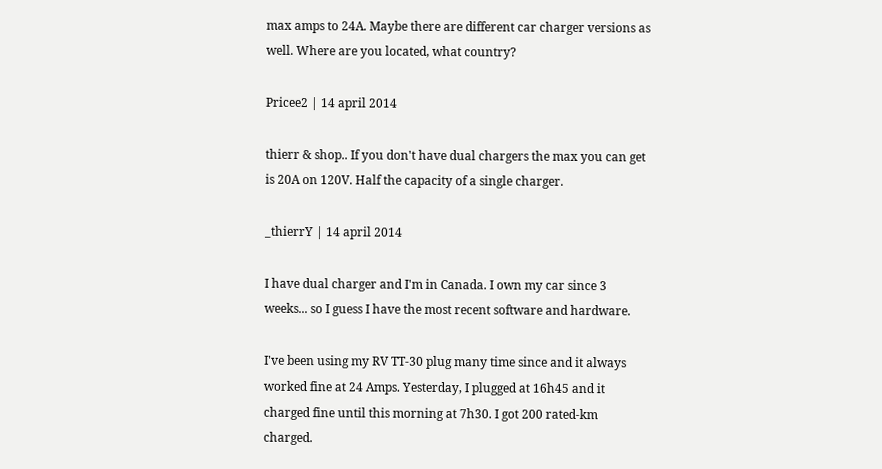max amps to 24A. Maybe there are different car charger versions as well. Where are you located, what country?

Pricee2 | 14 april 2014

thierr & shop.. If you don't have dual chargers the max you can get is 20A on 120V. Half the capacity of a single charger.

_thierrY | 14 april 2014

I have dual charger and I'm in Canada. I own my car since 3 weeks... so I guess I have the most recent software and hardware.

I've been using my RV TT-30 plug many time since and it always worked fine at 24 Amps. Yesterday, I plugged at 16h45 and it charged fine until this morning at 7h30. I got 200 rated-km charged.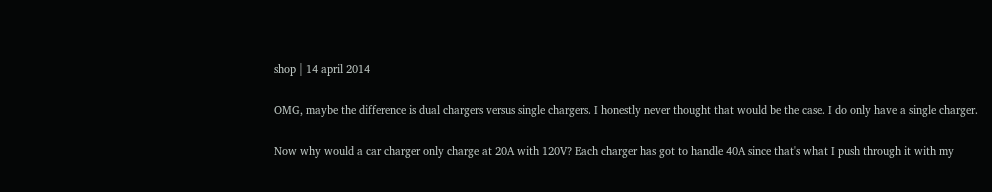shop | 14 april 2014

OMG, maybe the difference is dual chargers versus single chargers. I honestly never thought that would be the case. I do only have a single charger.

Now why would a car charger only charge at 20A with 120V? Each charger has got to handle 40A since that's what I push through it with my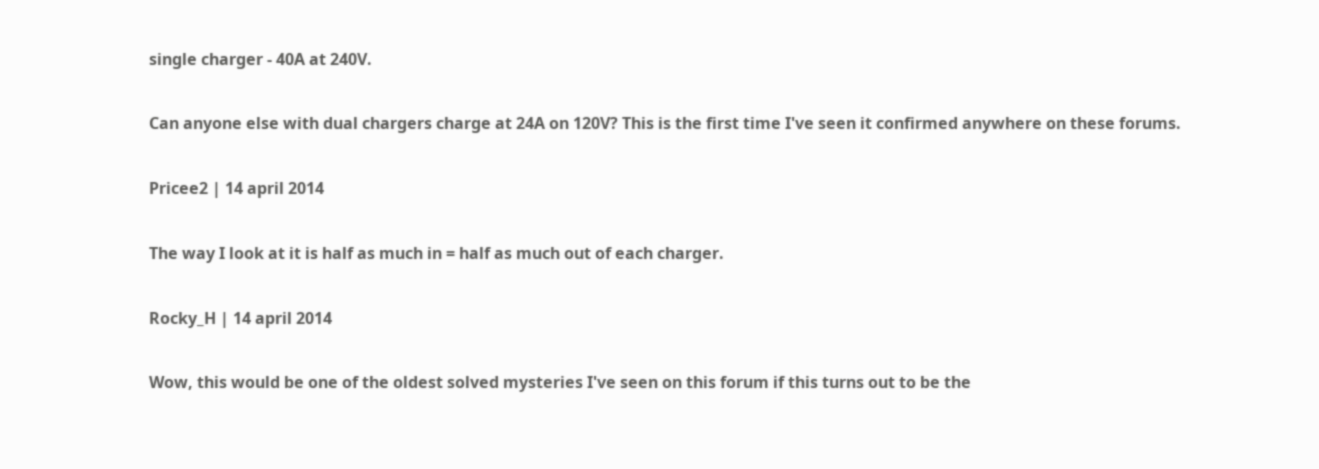single charger - 40A at 240V.

Can anyone else with dual chargers charge at 24A on 120V? This is the first time I've seen it confirmed anywhere on these forums.

Pricee2 | 14 april 2014

The way I look at it is half as much in = half as much out of each charger.

Rocky_H | 14 april 2014

Wow, this would be one of the oldest solved mysteries I've seen on this forum if this turns out to be the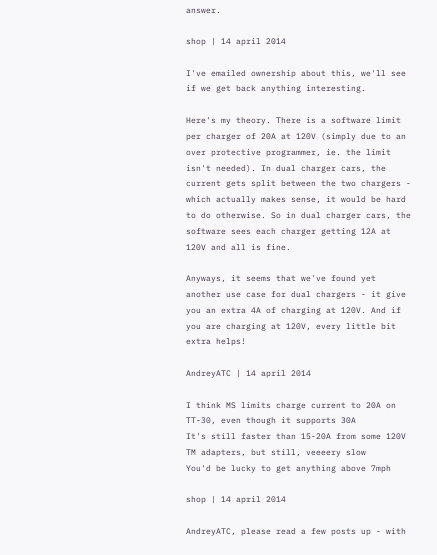answer.

shop | 14 april 2014

I've emailed ownership about this, we'll see if we get back anything interesting.

Here's my theory. There is a software limit per charger of 20A at 120V (simply due to an over protective programmer, ie. the limit isn't needed). In dual charger cars, the current gets split between the two chargers - which actually makes sense, it would be hard to do otherwise. So in dual charger cars, the software sees each charger getting 12A at 120V and all is fine.

Anyways, it seems that we've found yet another use case for dual chargers - it give you an extra 4A of charging at 120V. And if you are charging at 120V, every little bit extra helps!

AndreyATC | 14 april 2014

I think MS limits charge current to 20A on TT-30, even though it supports 30A
It's still faster than 15-20A from some 120V TM adapters, but still, veeeery slow
You'd be lucky to get anything above 7mph

shop | 14 april 2014

AndreyATC, please read a few posts up - with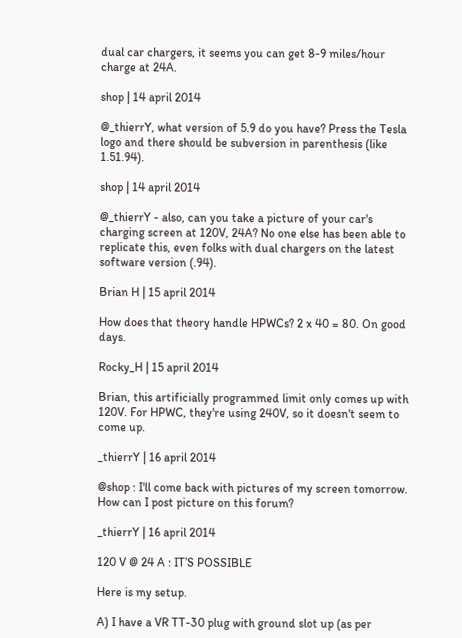dual car chargers, it seems you can get 8-9 miles/hour charge at 24A.

shop | 14 april 2014

@_thierrY, what version of 5.9 do you have? Press the Tesla logo and there should be subversion in parenthesis (like 1.51.94).

shop | 14 april 2014

@_thierrY - also, can you take a picture of your car's charging screen at 120V, 24A? No one else has been able to replicate this, even folks with dual chargers on the latest software version (.94).

Brian H | 15 april 2014

How does that theory handle HPWCs? 2 x 40 = 80. On good days.

Rocky_H | 15 april 2014

Brian, this artificially programmed limit only comes up with 120V. For HPWC, they're using 240V, so it doesn't seem to come up.

_thierrY | 16 april 2014

@shop : I'll come back with pictures of my screen tomorrow. How can I post picture on this forum?

_thierrY | 16 april 2014

120 V @ 24 A : IT’S POSSIBLE

Here is my setup.

A) I have a VR TT-30 plug with ground slot up (as per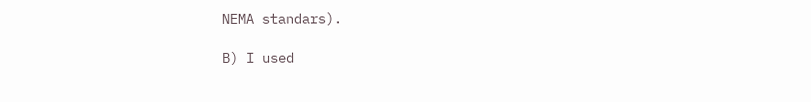NEMA standars).

B) I used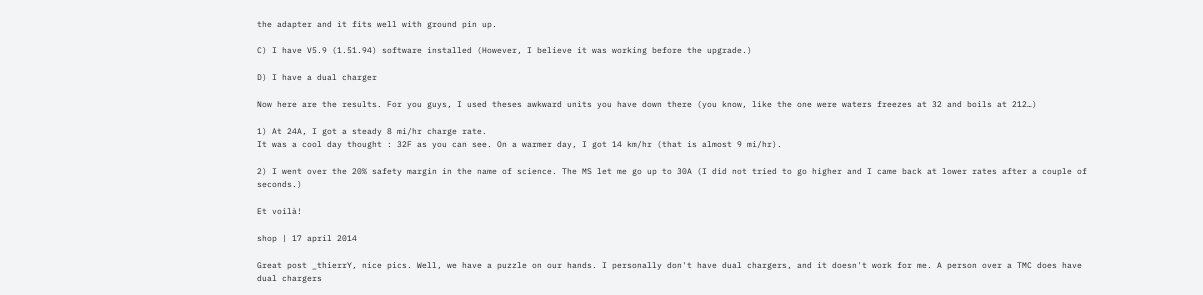the adapter and it fits well with ground pin up.

C) I have V5.9 (1.51.94) software installed (However, I believe it was working before the upgrade.)

D) I have a dual charger

Now here are the results. For you guys, I used theses awkward units you have down there (you know, like the one were waters freezes at 32 and boils at 212…)

1) At 24A, I got a steady 8 mi/hr charge rate.
It was a cool day thought : 32F as you can see. On a warmer day, I got 14 km/hr (that is almost 9 mi/hr).

2) I went over the 20% safety margin in the name of science. The MS let me go up to 30A (I did not tried to go higher and I came back at lower rates after a couple of seconds.)

Et voilà!

shop | 17 april 2014

Great post _thierrY, nice pics. Well, we have a puzzle on our hands. I personally don't have dual chargers, and it doesn't work for me. A person over a TMC does have dual chargers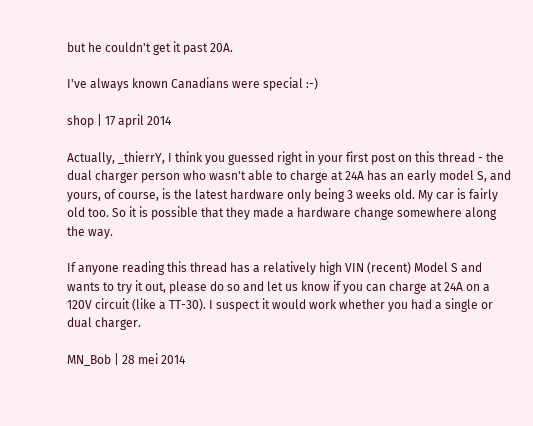but he couldn't get it past 20A.

I've always known Canadians were special :-)

shop | 17 april 2014

Actually, _thierrY, I think you guessed right in your first post on this thread - the dual charger person who wasn't able to charge at 24A has an early model S, and yours, of course, is the latest hardware only being 3 weeks old. My car is fairly old too. So it is possible that they made a hardware change somewhere along the way.

If anyone reading this thread has a relatively high VIN (recent) Model S and wants to try it out, please do so and let us know if you can charge at 24A on a 120V circuit (like a TT-30). I suspect it would work whether you had a single or dual charger.

MN_Bob | 28 mei 2014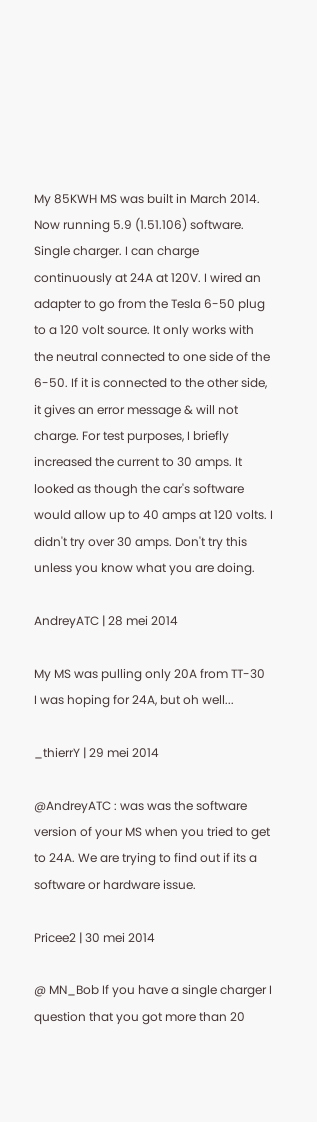My 85KWH MS was built in March 2014. Now running 5.9 (1.51.106) software. Single charger. I can charge continuously at 24A at 120V. I wired an adapter to go from the Tesla 6-50 plug to a 120 volt source. It only works with the neutral connected to one side of the 6-50. If it is connected to the other side, it gives an error message & will not charge. For test purposes, I briefly increased the current to 30 amps. It looked as though the car's software would allow up to 40 amps at 120 volts. I didn't try over 30 amps. Don't try this unless you know what you are doing.

AndreyATC | 28 mei 2014

My MS was pulling only 20A from TT-30
I was hoping for 24A, but oh well...

_thierrY | 29 mei 2014

@AndreyATC : was was the software version of your MS when you tried to get to 24A. We are trying to find out if its a software or hardware issue.

Pricee2 | 30 mei 2014

@ MN_Bob If you have a single charger I question that you got more than 20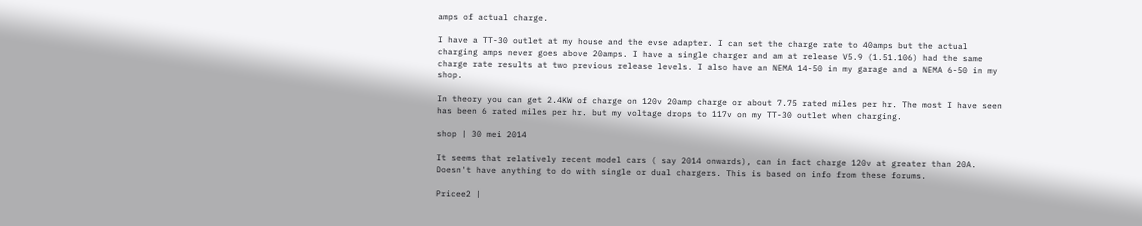amps of actual charge.

I have a TT-30 outlet at my house and the evse adapter. I can set the charge rate to 40amps but the actual charging amps never goes above 20amps. I have a single charger and am at release V5.9 (1.51.106) had the same charge rate results at two previous release levels. I also have an NEMA 14-50 in my garage and a NEMA 6-50 in my shop.

In theory you can get 2.4KW of charge on 120v 20amp charge or about 7.75 rated miles per hr. The most I have seen has been 6 rated miles per hr. but my voltage drops to 117v on my TT-30 outlet when charging.

shop | 30 mei 2014

It seems that relatively recent model cars ( say 2014 onwards), can in fact charge 120v at greater than 20A. Doesn't have anything to do with single or dual chargers. This is based on info from these forums.

Pricee2 |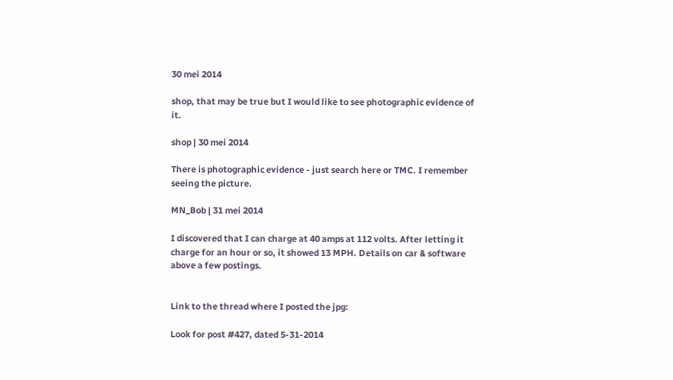30 mei 2014

shop, that may be true but I would like to see photographic evidence of it.

shop | 30 mei 2014

There is photographic evidence - just search here or TMC. I remember seeing the picture.

MN_Bob | 31 mei 2014

I discovered that I can charge at 40 amps at 112 volts. After letting it charge for an hour or so, it showed 13 MPH. Details on car & software above a few postings.


Link to the thread where I posted the jpg:

Look for post #427, dated 5-31-2014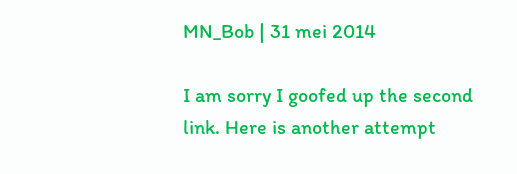MN_Bob | 31 mei 2014

I am sorry I goofed up the second link. Here is another attempt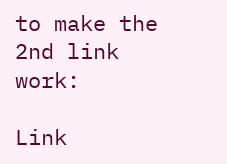to make the 2nd link work:

Link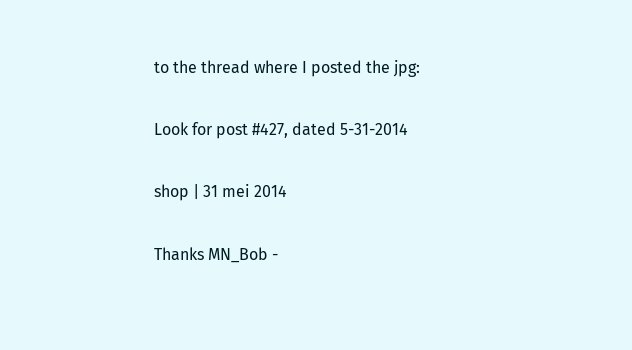to the thread where I posted the jpg:

Look for post #427, dated 5-31-2014

shop | 31 mei 2014

Thanks MN_Bob -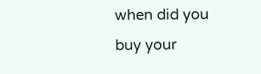when did you buy your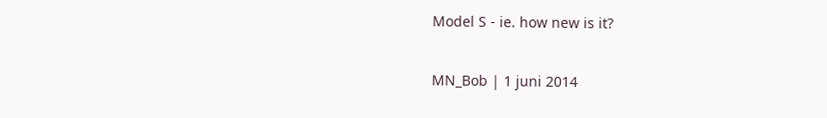Model S - ie. how new is it?

MN_Bob | 1 juni 2014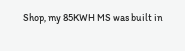Shop, my 85KWH MS was built in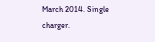March 2014. Single charger.